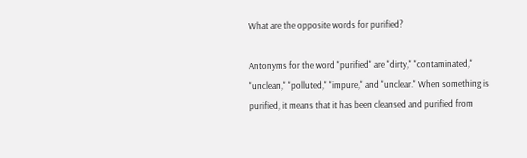What are the opposite words for purified?

Antonyms for the word "purified" are "dirty," "contaminated," "unclean," "polluted," "impure," and "unclear." When something is purified, it means that it has been cleansed and purified from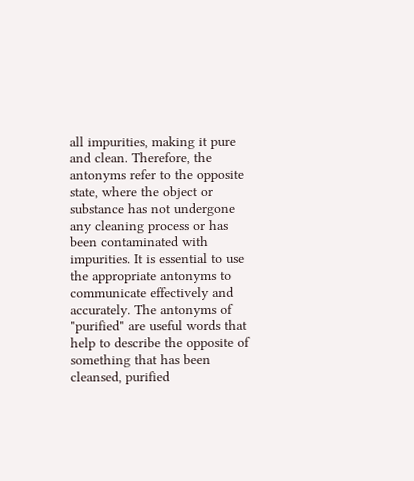all impurities, making it pure and clean. Therefore, the antonyms refer to the opposite state, where the object or substance has not undergone any cleaning process or has been contaminated with impurities. It is essential to use the appropriate antonyms to communicate effectively and accurately. The antonyms of "purified" are useful words that help to describe the opposite of something that has been cleansed, purified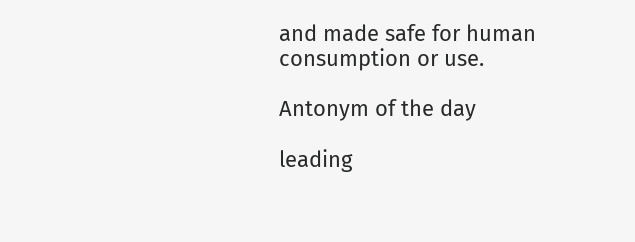and made safe for human consumption or use.

Antonym of the day

leading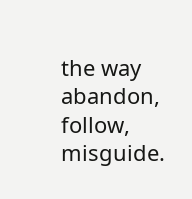the way
abandon, follow, misguide.